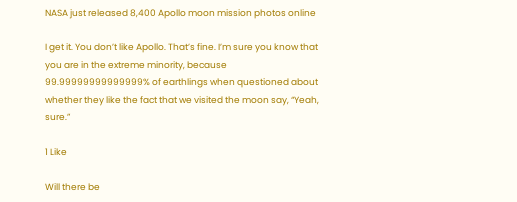NASA just released 8,400 Apollo moon mission photos online

I get it. You don’t like Apollo. That’s fine. I’m sure you know that you are in the extreme minority, because 99.99999999999999% of earthlings when questioned about whether they like the fact that we visited the moon say, “Yeah, sure.”

1 Like

Will there be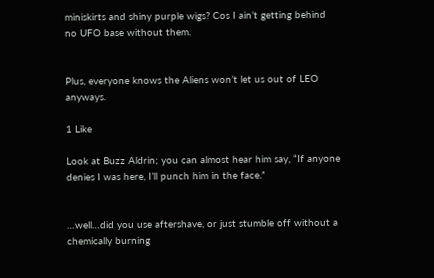miniskirts and shiny purple wigs? Cos I ain’t getting behind no UFO base without them.


Plus, everyone knows the Aliens won’t let us out of LEO anyways.

1 Like

Look at Buzz Aldrin; you can almost hear him say, “If anyone denies I was here, I’ll punch him in the face.”


…well…did you use aftershave, or just stumble off without a chemically burning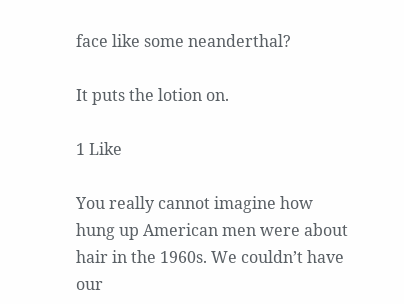face like some neanderthal?

It puts the lotion on.

1 Like

You really cannot imagine how hung up American men were about hair in the 1960s. We couldn’t have our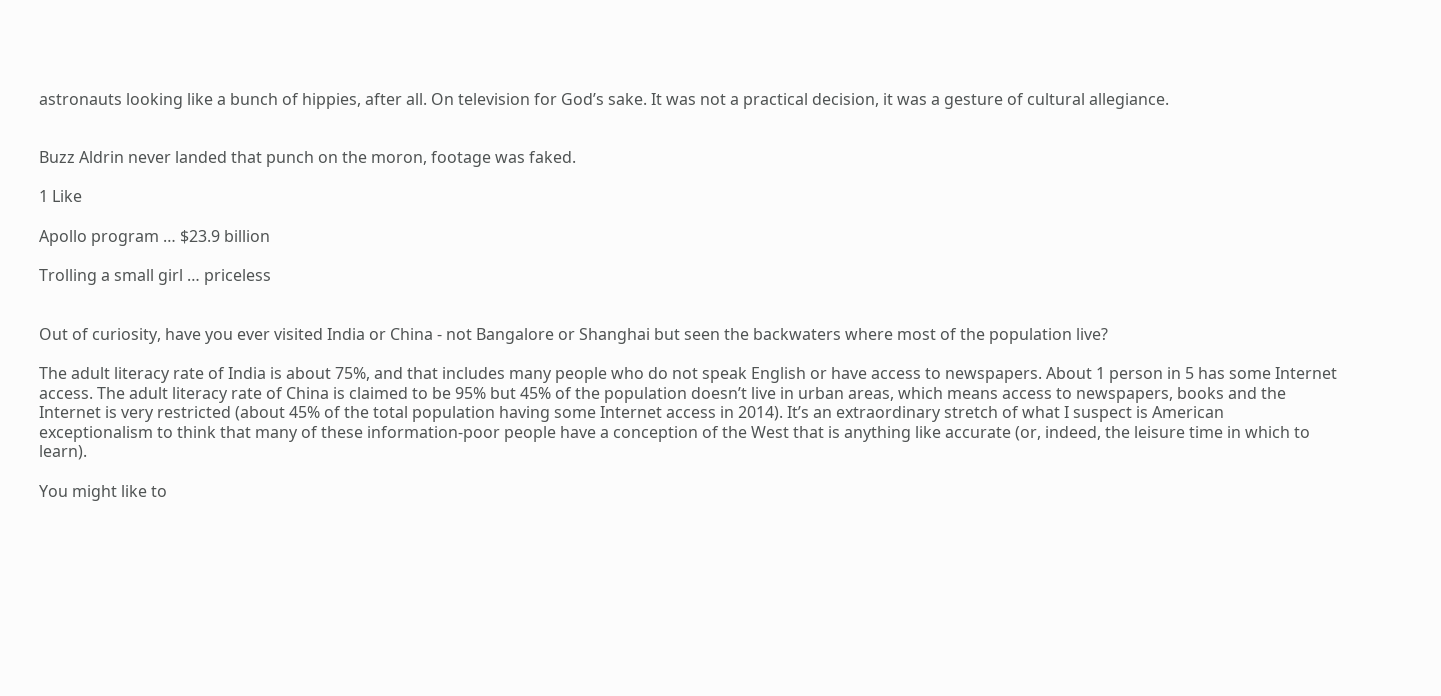astronauts looking like a bunch of hippies, after all. On television for God’s sake. It was not a practical decision, it was a gesture of cultural allegiance.


Buzz Aldrin never landed that punch on the moron, footage was faked.

1 Like

Apollo program … $23.9 billion

Trolling a small girl … priceless


Out of curiosity, have you ever visited India or China - not Bangalore or Shanghai but seen the backwaters where most of the population live?

The adult literacy rate of India is about 75%, and that includes many people who do not speak English or have access to newspapers. About 1 person in 5 has some Internet access. The adult literacy rate of China is claimed to be 95% but 45% of the population doesn’t live in urban areas, which means access to newspapers, books and the Internet is very restricted (about 45% of the total population having some Internet access in 2014). It’s an extraordinary stretch of what I suspect is American exceptionalism to think that many of these information-poor people have a conception of the West that is anything like accurate (or, indeed, the leisure time in which to learn).

You might like to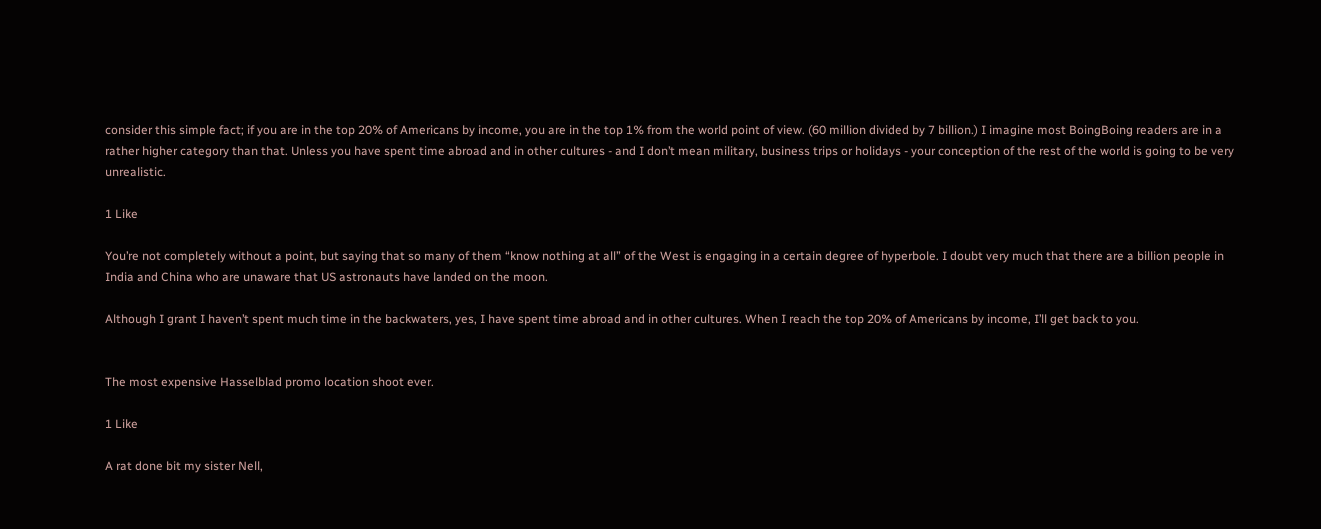consider this simple fact; if you are in the top 20% of Americans by income, you are in the top 1% from the world point of view. (60 million divided by 7 billion.) I imagine most BoingBoing readers are in a rather higher category than that. Unless you have spent time abroad and in other cultures - and I don’t mean military, business trips or holidays - your conception of the rest of the world is going to be very unrealistic.

1 Like

You’re not completely without a point, but saying that so many of them “know nothing at all” of the West is engaging in a certain degree of hyperbole. I doubt very much that there are a billion people in India and China who are unaware that US astronauts have landed on the moon.

Although I grant I haven’t spent much time in the backwaters, yes, I have spent time abroad and in other cultures. When I reach the top 20% of Americans by income, I’ll get back to you.


The most expensive Hasselblad promo location shoot ever.

1 Like

A rat done bit my sister Nell,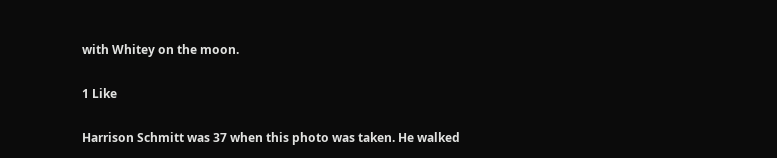with Whitey on the moon.

1 Like

Harrison Schmitt was 37 when this photo was taken. He walked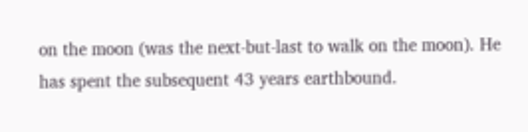on the moon (was the next-but-last to walk on the moon). He has spent the subsequent 43 years earthbound.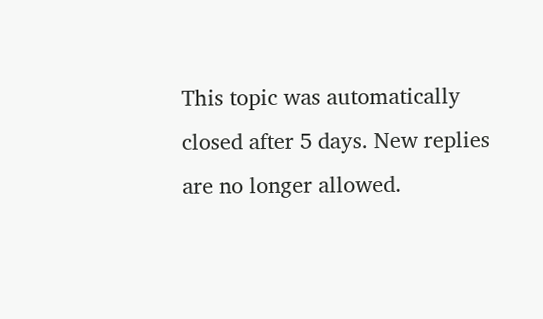This topic was automatically closed after 5 days. New replies are no longer allowed.